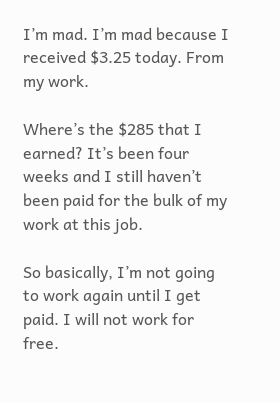I’m mad. I’m mad because I received $3.25 today. From my work.

Where’s the $285 that I earned? It’s been four weeks and I still haven’t been paid for the bulk of my work at this job.

So basically, I’m not going to work again until I get paid. I will not work for free.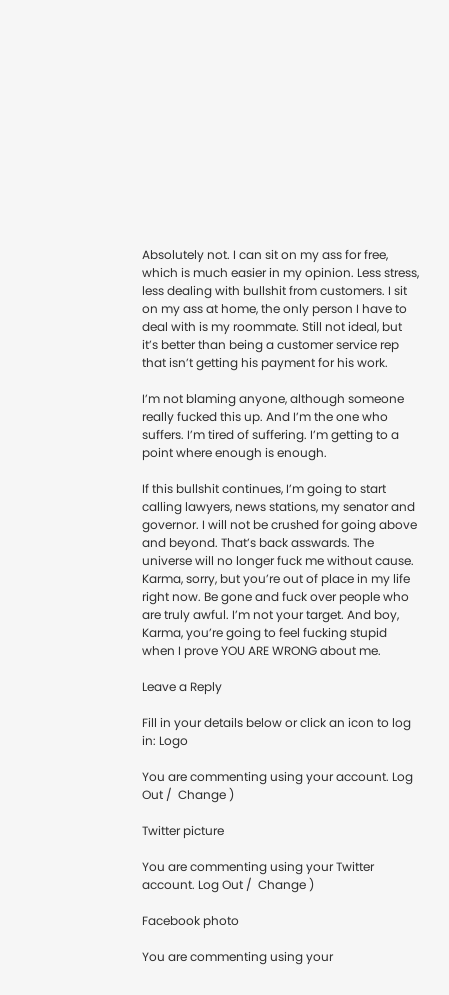Absolutely not. I can sit on my ass for free, which is much easier in my opinion. Less stress, less dealing with bullshit from customers. I sit on my ass at home, the only person I have to deal with is my roommate. Still not ideal, but it’s better than being a customer service rep that isn’t getting his payment for his work.

I’m not blaming anyone, although someone really fucked this up. And I’m the one who suffers. I’m tired of suffering. I’m getting to a point where enough is enough.

If this bullshit continues, I’m going to start calling lawyers, news stations, my senator and governor. I will not be crushed for going above and beyond. That’s back asswards. The universe will no longer fuck me without cause. Karma, sorry, but you’re out of place in my life right now. Be gone and fuck over people who are truly awful. I’m not your target. And boy, Karma, you’re going to feel fucking stupid when I prove YOU ARE WRONG about me.

Leave a Reply

Fill in your details below or click an icon to log in: Logo

You are commenting using your account. Log Out /  Change )

Twitter picture

You are commenting using your Twitter account. Log Out /  Change )

Facebook photo

You are commenting using your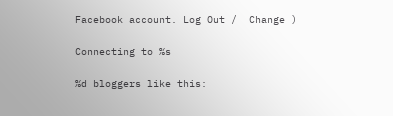Facebook account. Log Out /  Change )

Connecting to %s

%d bloggers like this: